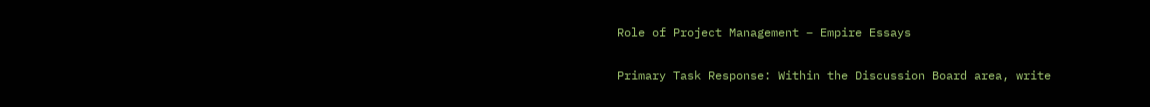Role of Project Management – Empire Essays

Primary Task Response: Within the Discussion Board area, write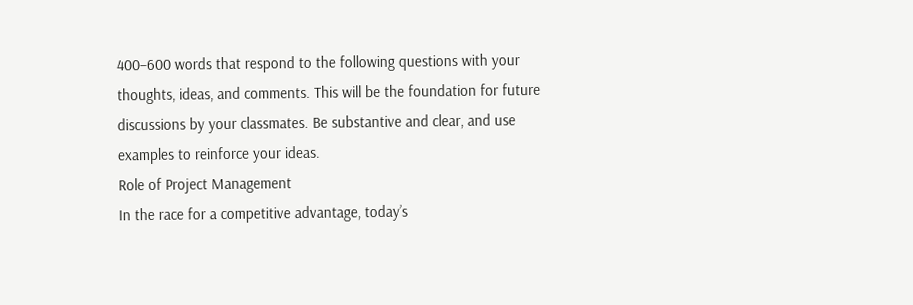400–600 words that respond to the following questions with your thoughts, ideas, and comments. This will be the foundation for future discussions by your classmates. Be substantive and clear, and use examples to reinforce your ideas.
Role of Project Management
In the race for a competitive advantage, today’s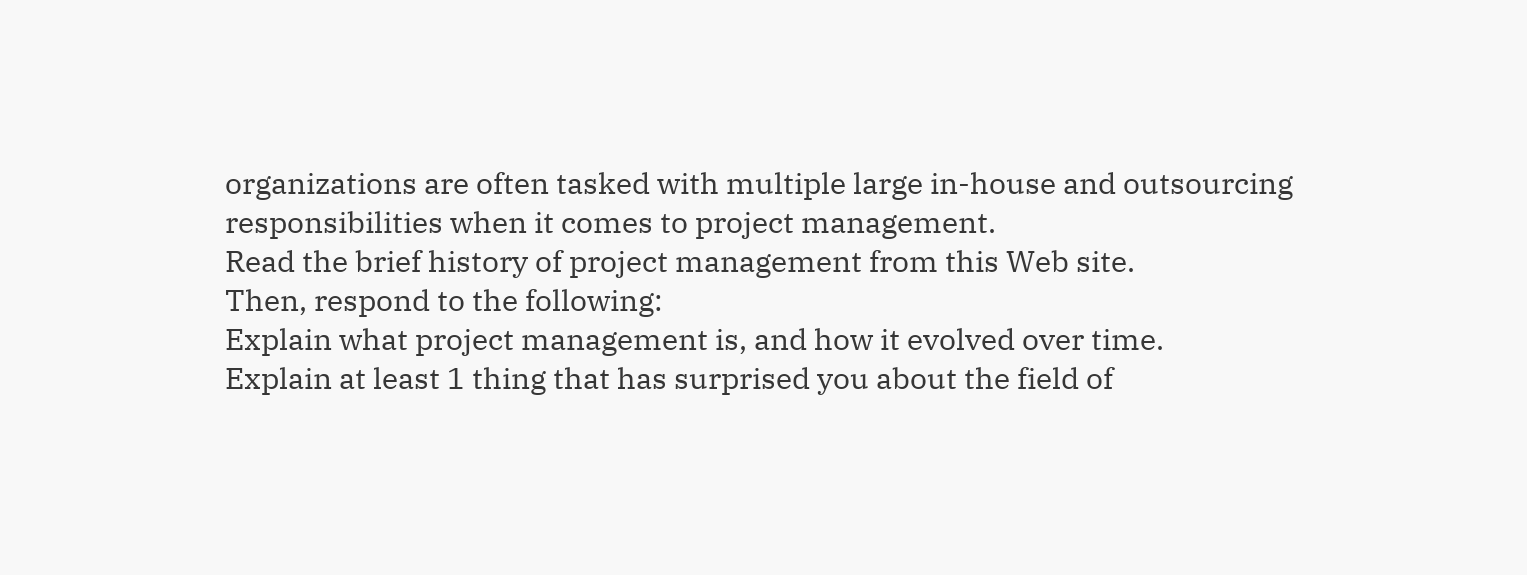organizations are often tasked with multiple large in-house and outsourcing responsibilities when it comes to project management.
Read the brief history of project management from this Web site.
Then, respond to the following:
Explain what project management is, and how it evolved over time.
Explain at least 1 thing that has surprised you about the field of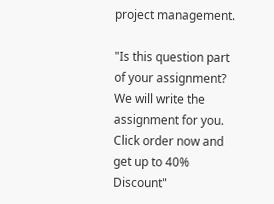project management.

"Is this question part of your assignment? We will write the assignment for you. Click order now and get up to 40% Discount"